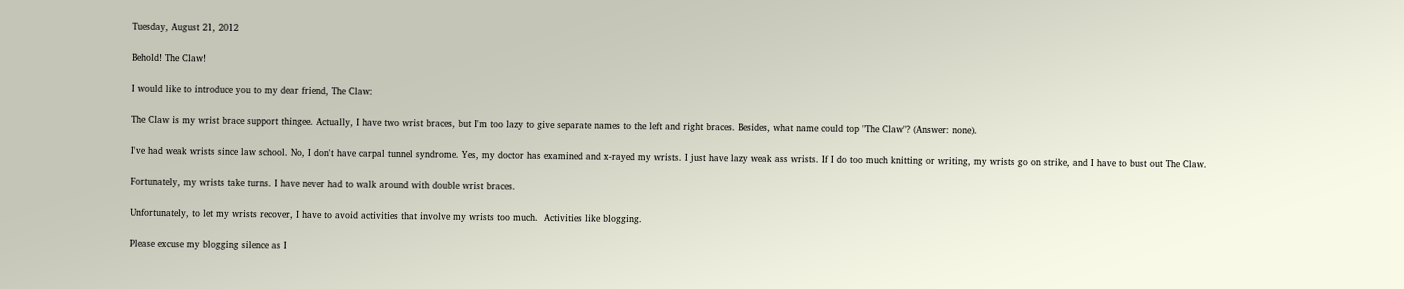Tuesday, August 21, 2012

Behold! The Claw!

I would like to introduce you to my dear friend, The Claw:

The Claw is my wrist brace support thingee. Actually, I have two wrist braces, but I'm too lazy to give separate names to the left and right braces. Besides, what name could top "The Claw"? (Answer: none).

I've had weak wrists since law school. No, I don't have carpal tunnel syndrome. Yes, my doctor has examined and x-rayed my wrists. I just have lazy weak ass wrists. If I do too much knitting or writing, my wrists go on strike, and I have to bust out The Claw.

Fortunately, my wrists take turns. I have never had to walk around with double wrist braces.

Unfortunately, to let my wrists recover, I have to avoid activities that involve my wrists too much.  Activities like blogging.

Please excuse my blogging silence as I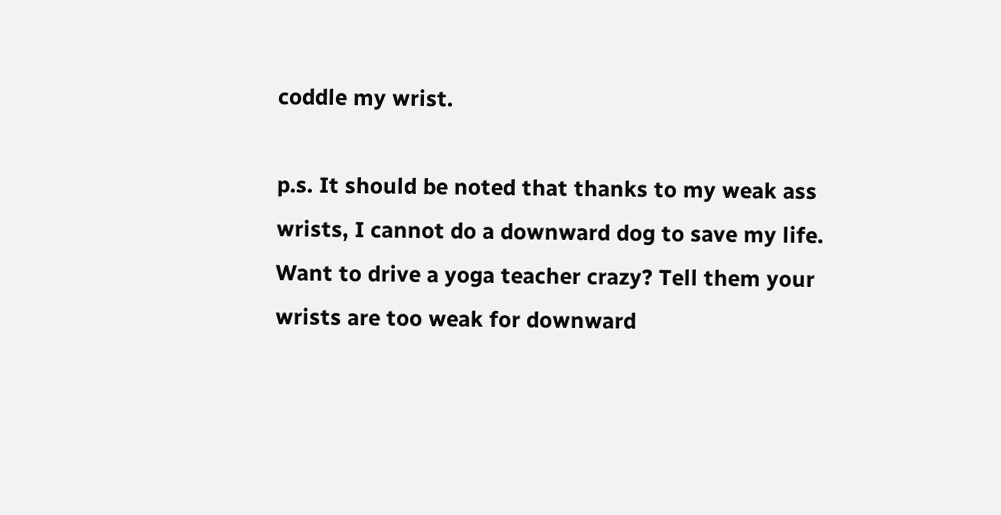coddle my wrist.

p.s. It should be noted that thanks to my weak ass wrists, I cannot do a downward dog to save my life. Want to drive a yoga teacher crazy? Tell them your wrists are too weak for downward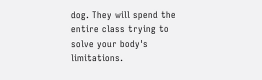dog. They will spend the entire class trying to solve your body's limitations.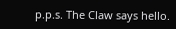p.p.s. The Claw says hello.